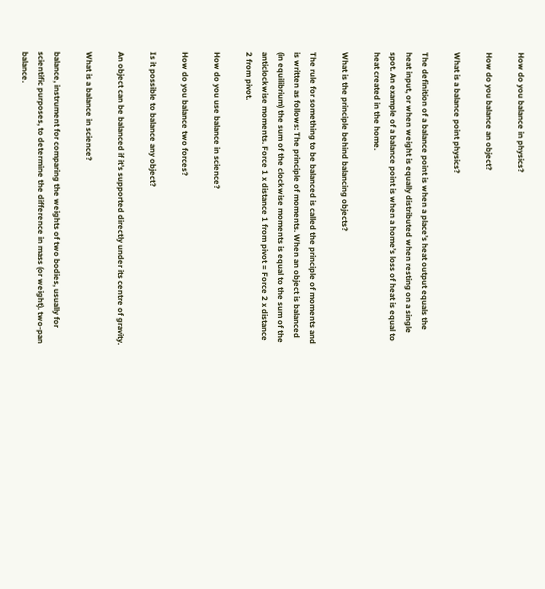How do you balance in physics?

How do you balance an object?

What is a balance point physics?

The definition of a balance point is when a place’s heat output equals the heat input, or when weight is equally distributed when resting on a single spot. An example of a balance point is when a home’s loss of heat is equal to heat created in the home.

What is the principle behind balancing objects?

The rule for something to be balanced is called the principle of moments and is written as follows: The principle of moments. When an object is balanced (in equilibrium) the sum of the clockwise moments is equal to the sum of the anticlockwise moments. Force 1 x distance 1 from pivot = Force 2 x distance 2 from pivot.

How do you use balance in science?

How do you balance two forces?

Is it possible to balance any object?

An object can be balanced if it’s supported directly under its centre of gravity.

What is a balance in science?

balance, instrument for comparing the weights of two bodies, usually for scientific purposes, to determine the difference in mass (or weight). two-pan balance.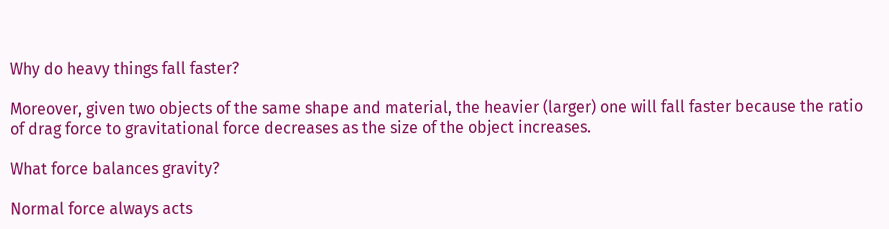Why do heavy things fall faster?

Moreover, given two objects of the same shape and material, the heavier (larger) one will fall faster because the ratio of drag force to gravitational force decreases as the size of the object increases.

What force balances gravity?

Normal force always acts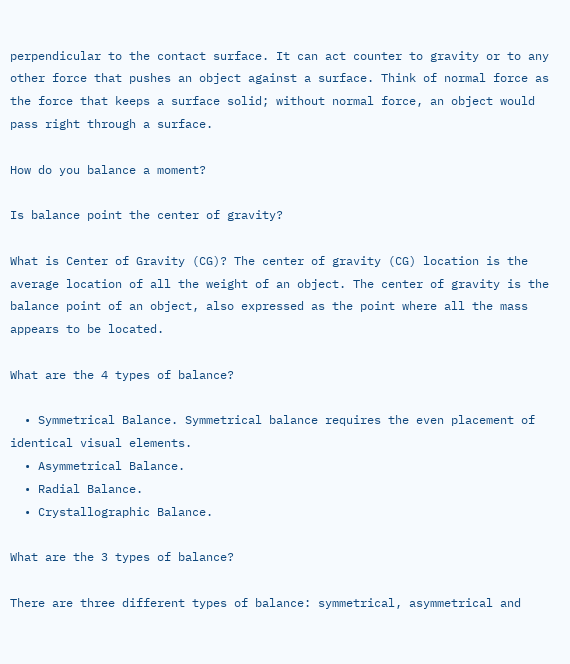perpendicular to the contact surface. It can act counter to gravity or to any other force that pushes an object against a surface. Think of normal force as the force that keeps a surface solid; without normal force, an object would pass right through a surface.

How do you balance a moment?

Is balance point the center of gravity?

What is Center of Gravity (CG)? The center of gravity (CG) location is the average location of all the weight of an object. The center of gravity is the balance point of an object, also expressed as the point where all the mass appears to be located.

What are the 4 types of balance?

  • Symmetrical Balance. Symmetrical balance requires the even placement of identical visual elements.
  • Asymmetrical Balance.
  • Radial Balance.
  • Crystallographic Balance.

What are the 3 types of balance?

There are three different types of balance: symmetrical, asymmetrical and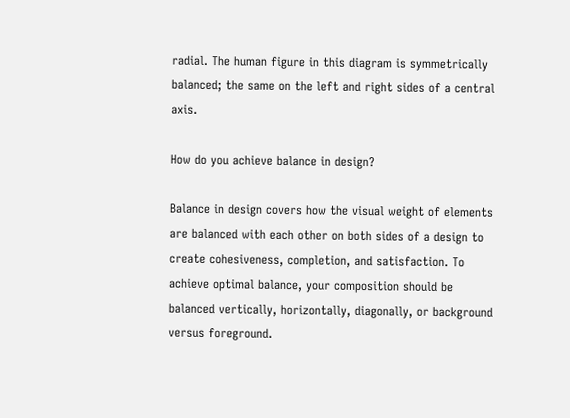radial. The human figure in this diagram is symmetrically balanced; the same on the left and right sides of a central axis.

How do you achieve balance in design?

Balance in design covers how the visual weight of elements are balanced with each other on both sides of a design to create cohesiveness, completion, and satisfaction. To achieve optimal balance, your composition should be balanced vertically, horizontally, diagonally, or background versus foreground.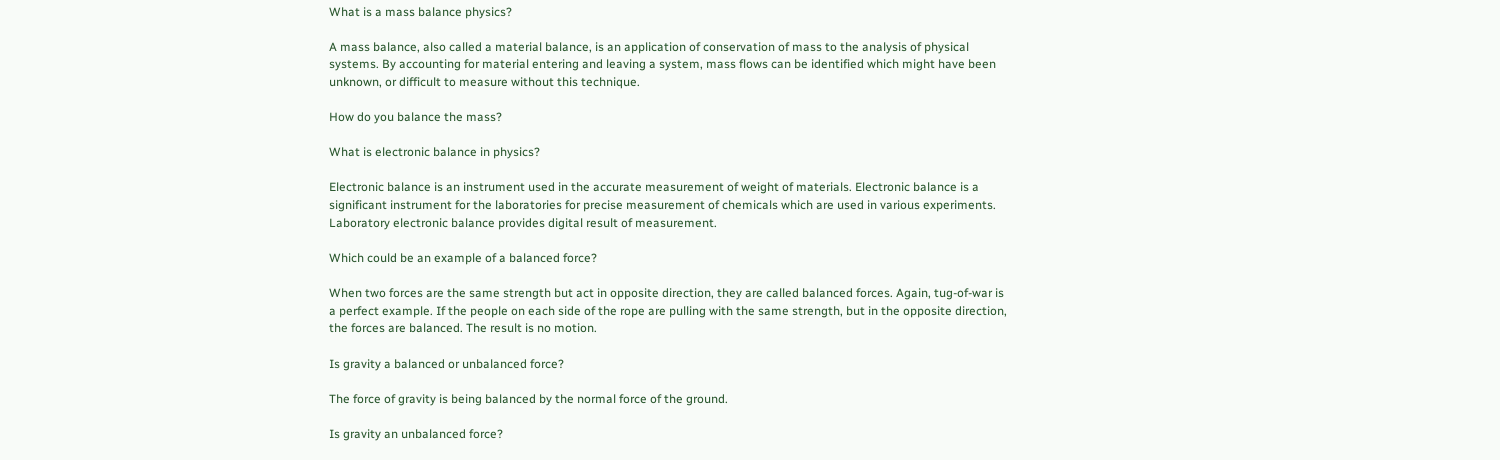What is a mass balance physics?

A mass balance, also called a material balance, is an application of conservation of mass to the analysis of physical systems. By accounting for material entering and leaving a system, mass flows can be identified which might have been unknown, or difficult to measure without this technique.

How do you balance the mass?

What is electronic balance in physics?

Electronic balance is an instrument used in the accurate measurement of weight of materials. Electronic balance is a significant instrument for the laboratories for precise measurement of chemicals which are used in various experiments. Laboratory electronic balance provides digital result of measurement.

Which could be an example of a balanced force?

When two forces are the same strength but act in opposite direction, they are called balanced forces. Again, tug-of-war is a perfect example. If the people on each side of the rope are pulling with the same strength, but in the opposite direction, the forces are balanced. The result is no motion.

Is gravity a balanced or unbalanced force?

The force of gravity is being balanced by the normal force of the ground.

Is gravity an unbalanced force?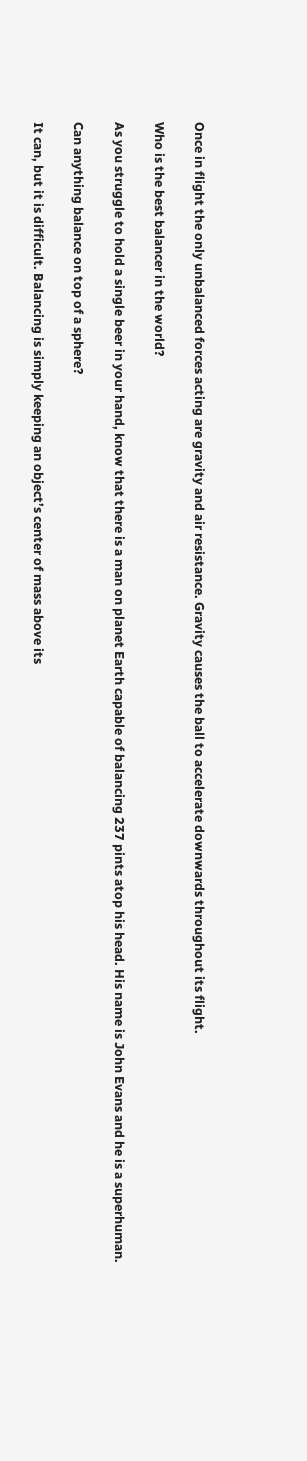Once in flight the only unbalanced forces acting are gravity and air resistance. Gravity causes the ball to accelerate downwards throughout its flight.

Who is the best balancer in the world?

As you struggle to hold a single beer in your hand, know that there is a man on planet Earth capable of balancing 237 pints atop his head. His name is John Evans and he is a superhuman.

Can anything balance on top of a sphere?

It can, but it is difficult. Balancing is simply keeping an object’s center of mass above its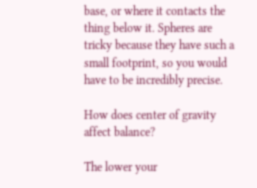base, or where it contacts the thing below it. Spheres are tricky because they have such a small footprint, so you would have to be incredibly precise.

How does center of gravity affect balance?

The lower your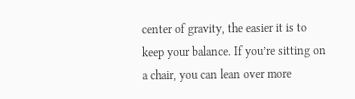center of gravity, the easier it is to keep your balance. If you’re sitting on a chair, you can lean over more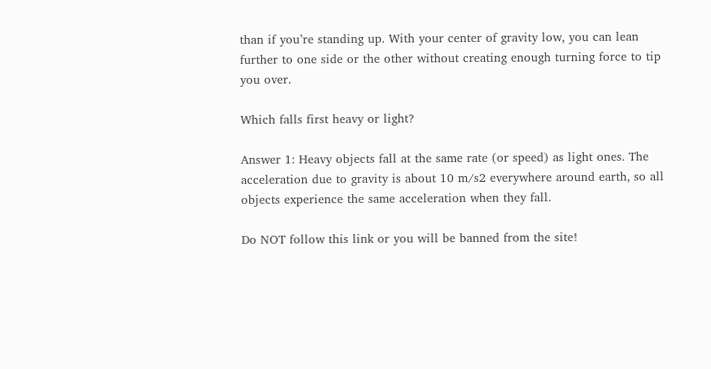than if you’re standing up. With your center of gravity low, you can lean further to one side or the other without creating enough turning force to tip you over.

Which falls first heavy or light?

Answer 1: Heavy objects fall at the same rate (or speed) as light ones. The acceleration due to gravity is about 10 m/s2 everywhere around earth, so all objects experience the same acceleration when they fall.

Do NOT follow this link or you will be banned from the site!